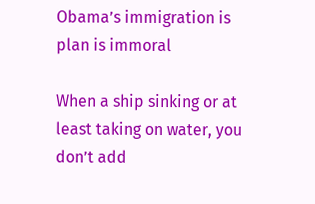Obama’s immigration is plan is immoral

When a ship sinking or at least taking on water, you don’t add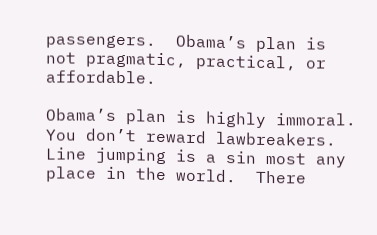passengers.  Obama’s plan is not pragmatic, practical, or affordable.

Obama’s plan is highly immoral.  You don’t reward lawbreakers.  Line jumping is a sin most any place in the world.  There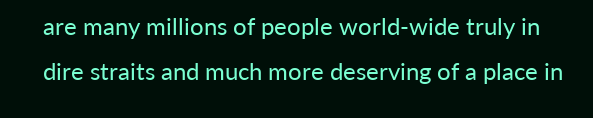are many millions of people world-wide truly in dire straits and much more deserving of a place in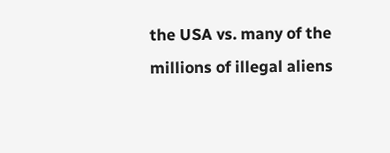the USA vs. many of the millions of illegal aliens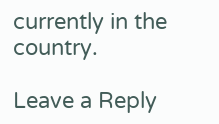currently in the country.

Leave a Reply